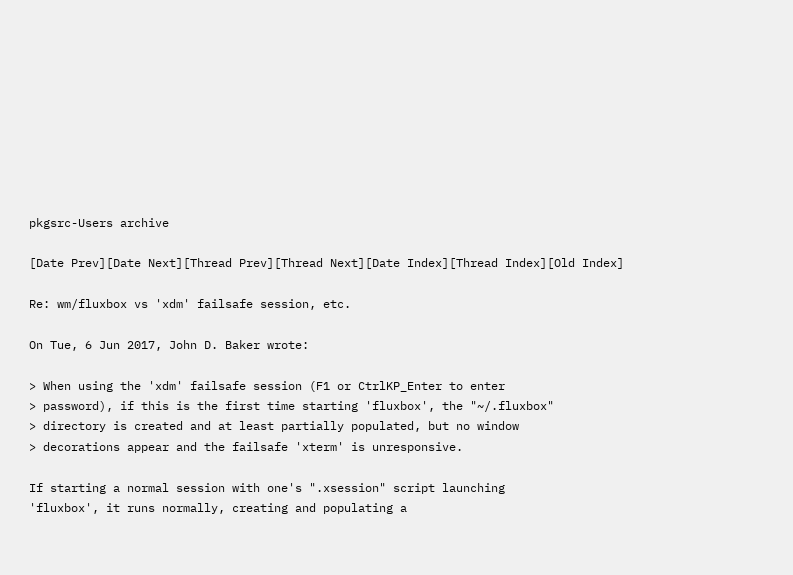pkgsrc-Users archive

[Date Prev][Date Next][Thread Prev][Thread Next][Date Index][Thread Index][Old Index]

Re: wm/fluxbox vs 'xdm' failsafe session, etc.

On Tue, 6 Jun 2017, John D. Baker wrote:

> When using the 'xdm' failsafe session (F1 or CtrlKP_Enter to enter
> password), if this is the first time starting 'fluxbox', the "~/.fluxbox"
> directory is created and at least partially populated, but no window
> decorations appear and the failsafe 'xterm' is unresponsive.

If starting a normal session with one's ".xsession" script launching
'fluxbox', it runs normally, creating and populating a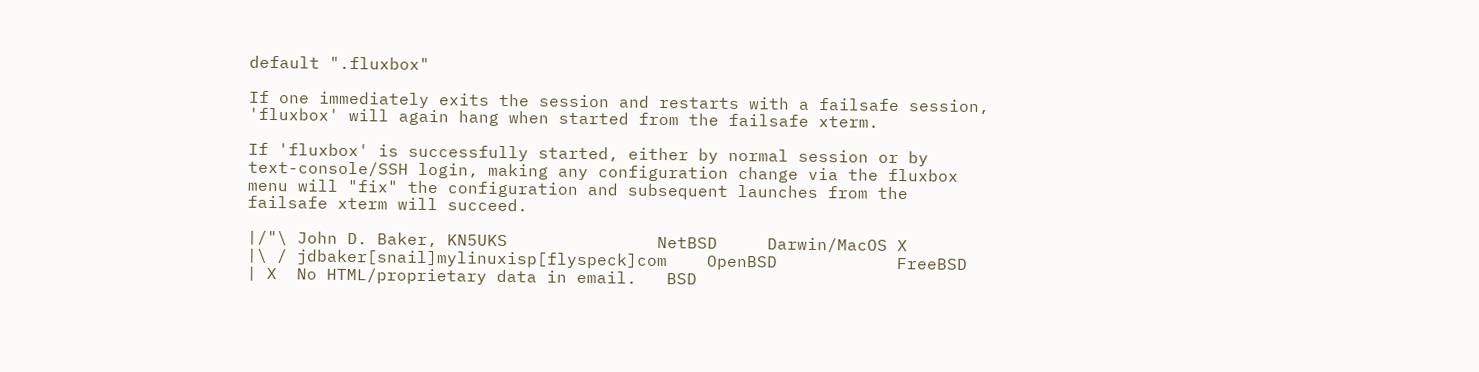default ".fluxbox"

If one immediately exits the session and restarts with a failsafe session,
'fluxbox' will again hang when started from the failsafe xterm.

If 'fluxbox' is successfully started, either by normal session or by
text-console/SSH login, making any configuration change via the fluxbox
menu will "fix" the configuration and subsequent launches from the
failsafe xterm will succeed.

|/"\ John D. Baker, KN5UKS               NetBSD     Darwin/MacOS X
|\ / jdbaker[snail]mylinuxisp[flyspeck]com    OpenBSD            FreeBSD
| X  No HTML/proprietary data in email.   BSD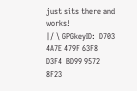just sits there and works!
|/ \ GPGkeyID:  D703 4A7E 479F 63F8 D3F4  BD99 9572 8F23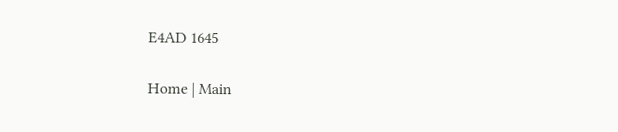E4AD 1645

Home | Main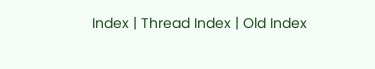Index | Thread Index | Old Index